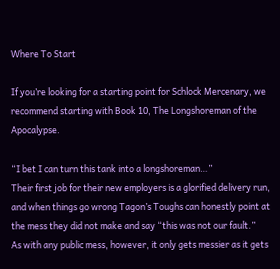Where To Start

If you’re looking for a starting point for Schlock Mercenary, we recommend starting with Book 10, The Longshoreman of the Apocalypse.

“I bet I can turn this tank into a longshoreman…”
Their first job for their new employers is a glorified delivery run, and when things go wrong Tagon’s Toughs can honestly point at the mess they did not make and say “this was not our fault.”
As with any public mess, however, it only gets messier as it gets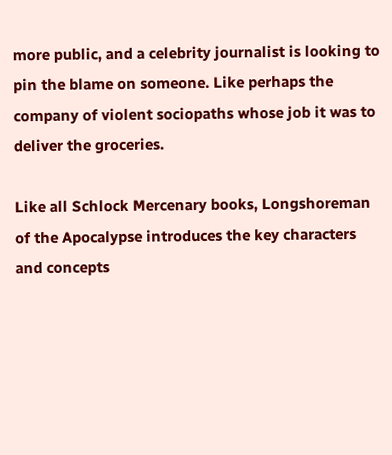more public, and a celebrity journalist is looking to pin the blame on someone. Like perhaps the company of violent sociopaths whose job it was to deliver the groceries.

Like all Schlock Mercenary books, Longshoreman of the Apocalypse introduces the key characters and concepts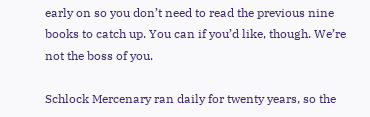early on so you don’t need to read the previous nine books to catch up. You can if you’d like, though. We’re not the boss of you.

Schlock Mercenary ran daily for twenty years, so the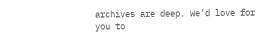archives are deep. We’d love for you to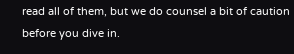read all of them, but we do counsel a bit of caution before you dive in.